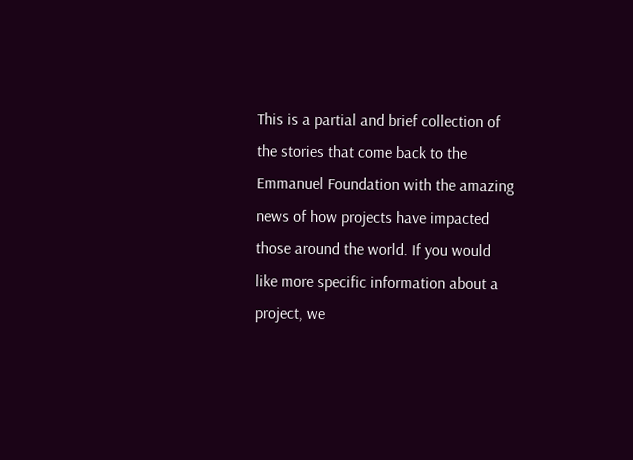This is a partial and brief collection of the stories that come back to the Emmanuel Foundation with the amazing news of how projects have impacted those around the world. If you would like more specific information about a project, we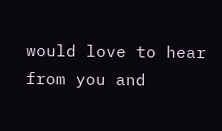would love to hear from you and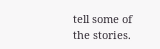tell some of the stories.